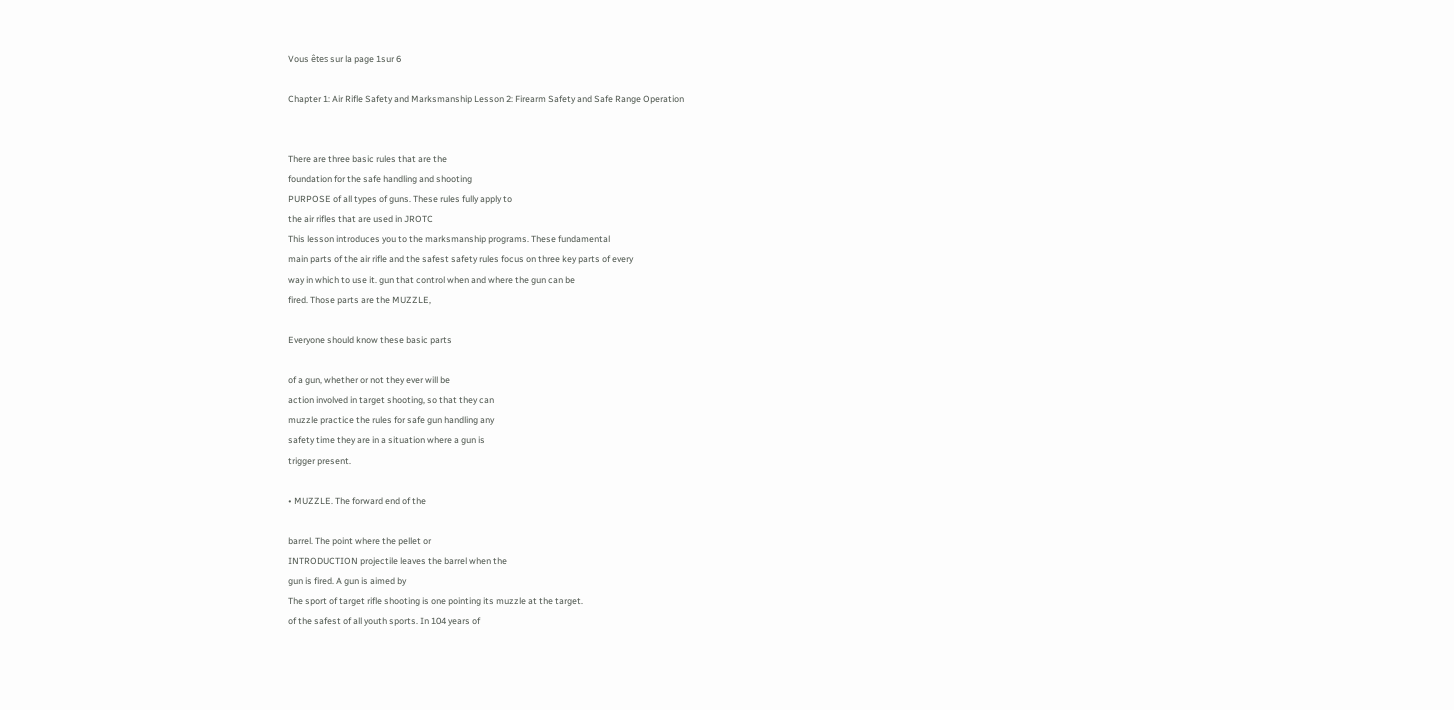Vous êtes sur la page 1sur 6

Chapter 1: Air Rifle Safety and Marksmanship Lesson 2: Firearm Safety and Safe Range Operation


There are three basic rules that are the
foundation for the safe handling and shooting
PURPOSE of all types of guns. These rules fully apply to
the air rifles that are used in JROTC
This lesson introduces you to the marksmanship programs. These fundamental
main parts of the air rifle and the safest safety rules focus on three key parts of every
way in which to use it. gun that control when and where the gun can be
fired. Those parts are the MUZZLE,

Everyone should know these basic parts

of a gun, whether or not they ever will be
action involved in target shooting, so that they can
muzzle practice the rules for safe gun handling any
safety time they are in a situation where a gun is
trigger present.

• MUZZLE. The forward end of the

barrel. The point where the pellet or
INTRODUCTION projectile leaves the barrel when the
gun is fired. A gun is aimed by
The sport of target rifle shooting is one pointing its muzzle at the target.
of the safest of all youth sports. In 104 years of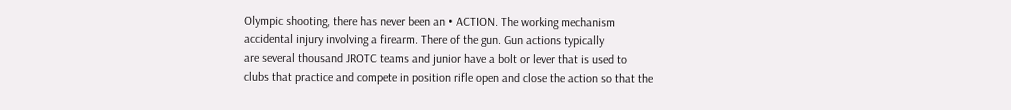Olympic shooting, there has never been an • ACTION. The working mechanism
accidental injury involving a firearm. There of the gun. Gun actions typically
are several thousand JROTC teams and junior have a bolt or lever that is used to
clubs that practice and compete in position rifle open and close the action so that the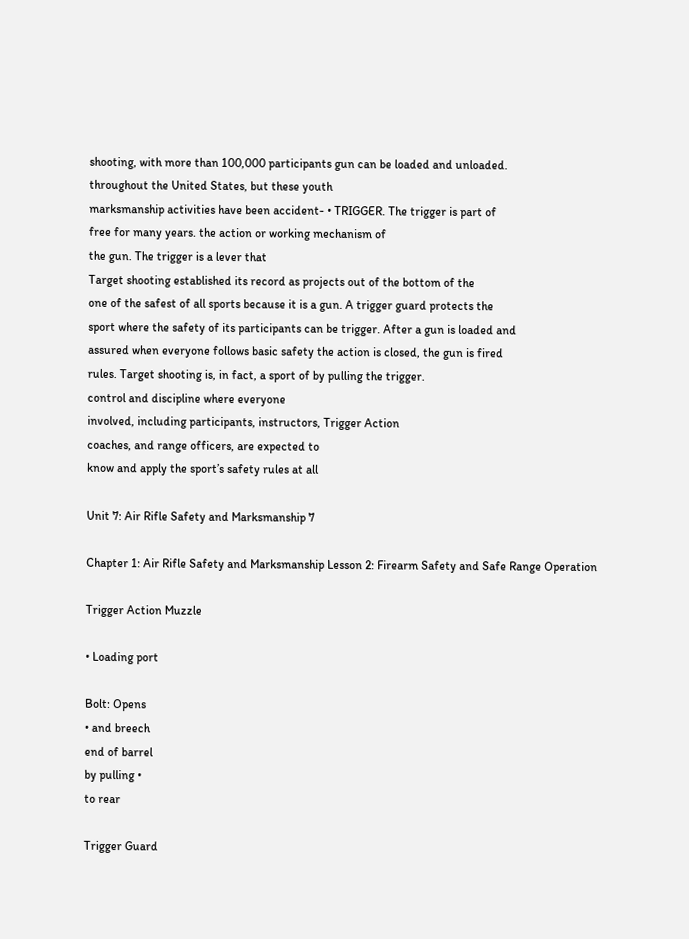shooting, with more than 100,000 participants gun can be loaded and unloaded.
throughout the United States, but these youth
marksmanship activities have been accident- • TRIGGER. The trigger is part of
free for many years. the action or working mechanism of
the gun. The trigger is a lever that
Target shooting established its record as projects out of the bottom of the
one of the safest of all sports because it is a gun. A trigger guard protects the
sport where the safety of its participants can be trigger. After a gun is loaded and
assured when everyone follows basic safety the action is closed, the gun is fired
rules. Target shooting is, in fact, a sport of by pulling the trigger.
control and discipline where everyone
involved, including participants, instructors, Trigger Action
coaches, and range officers, are expected to
know and apply the sport’s safety rules at all

Unit 7: Air Rifle Safety and Marksmanship 7

Chapter 1: Air Rifle Safety and Marksmanship Lesson 2: Firearm Safety and Safe Range Operation

Trigger Action Muzzle

• Loading port

Bolt: Opens
• and breech
end of barrel
by pulling •
to rear

Trigger Guard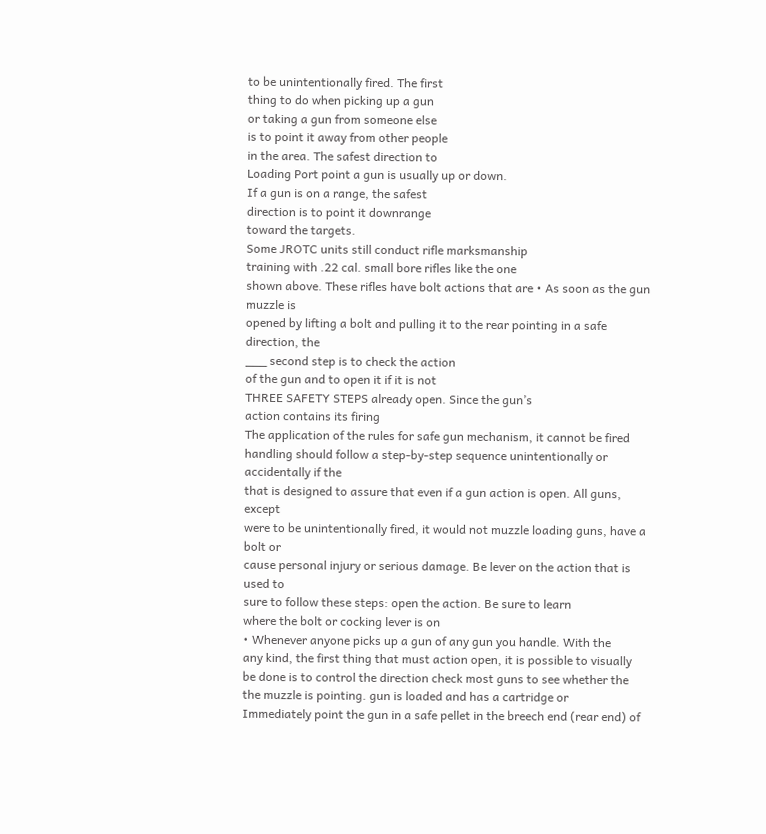to be unintentionally fired. The first
thing to do when picking up a gun
or taking a gun from someone else
is to point it away from other people
in the area. The safest direction to
Loading Port point a gun is usually up or down.
If a gun is on a range, the safest
direction is to point it downrange
toward the targets.
Some JROTC units still conduct rifle marksmanship
training with .22 cal. small bore rifles like the one
shown above. These rifles have bolt actions that are • As soon as the gun muzzle is
opened by lifting a bolt and pulling it to the rear pointing in a safe direction, the
___ second step is to check the action
of the gun and to open it if it is not
THREE SAFETY STEPS already open. Since the gun’s
action contains its firing
The application of the rules for safe gun mechanism, it cannot be fired
handling should follow a step-by-step sequence unintentionally or accidentally if the
that is designed to assure that even if a gun action is open. All guns, except
were to be unintentionally fired, it would not muzzle loading guns, have a bolt or
cause personal injury or serious damage. Be lever on the action that is used to
sure to follow these steps: open the action. Be sure to learn
where the bolt or cocking lever is on
• Whenever anyone picks up a gun of any gun you handle. With the
any kind, the first thing that must action open, it is possible to visually
be done is to control the direction check most guns to see whether the
the muzzle is pointing. gun is loaded and has a cartridge or
Immediately point the gun in a safe pellet in the breech end (rear end) of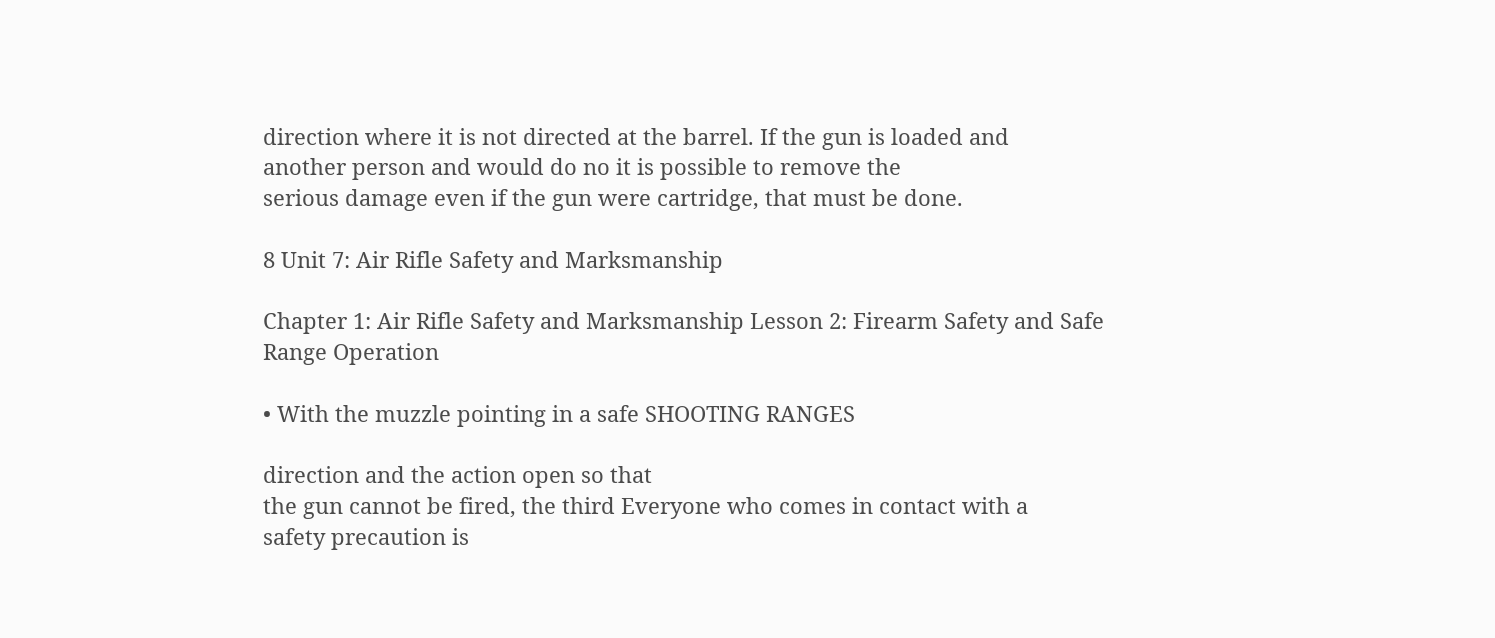direction where it is not directed at the barrel. If the gun is loaded and
another person and would do no it is possible to remove the
serious damage even if the gun were cartridge, that must be done.

8 Unit 7: Air Rifle Safety and Marksmanship

Chapter 1: Air Rifle Safety and Marksmanship Lesson 2: Firearm Safety and Safe Range Operation

• With the muzzle pointing in a safe SHOOTING RANGES

direction and the action open so that
the gun cannot be fired, the third Everyone who comes in contact with a
safety precaution is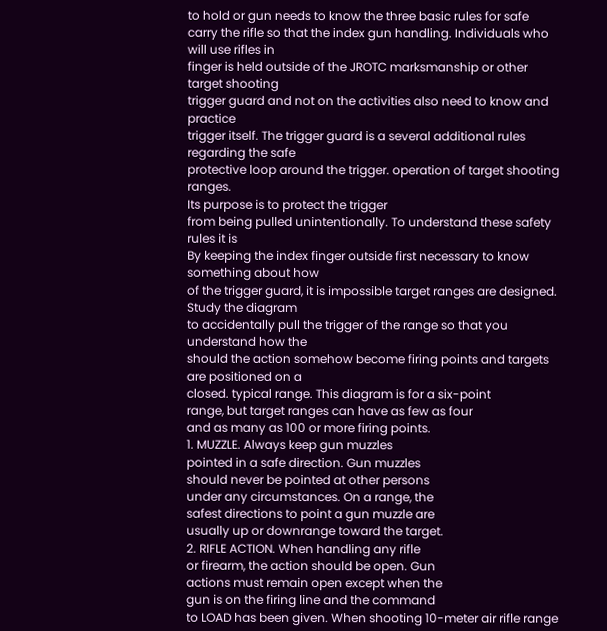to hold or gun needs to know the three basic rules for safe
carry the rifle so that the index gun handling. Individuals who will use rifles in
finger is held outside of the JROTC marksmanship or other target shooting
trigger guard and not on the activities also need to know and practice
trigger itself. The trigger guard is a several additional rules regarding the safe
protective loop around the trigger. operation of target shooting ranges.
Its purpose is to protect the trigger
from being pulled unintentionally. To understand these safety rules it is
By keeping the index finger outside first necessary to know something about how
of the trigger guard, it is impossible target ranges are designed. Study the diagram
to accidentally pull the trigger of the range so that you understand how the
should the action somehow become firing points and targets are positioned on a
closed. typical range. This diagram is for a six-point
range, but target ranges can have as few as four
and as many as 100 or more firing points.
1. MUZZLE. Always keep gun muzzles
pointed in a safe direction. Gun muzzles
should never be pointed at other persons
under any circumstances. On a range, the
safest directions to point a gun muzzle are
usually up or downrange toward the target.
2. RIFLE ACTION. When handling any rifle
or firearm, the action should be open. Gun
actions must remain open except when the
gun is on the firing line and the command
to LOAD has been given. When shooting 10-meter air rifle range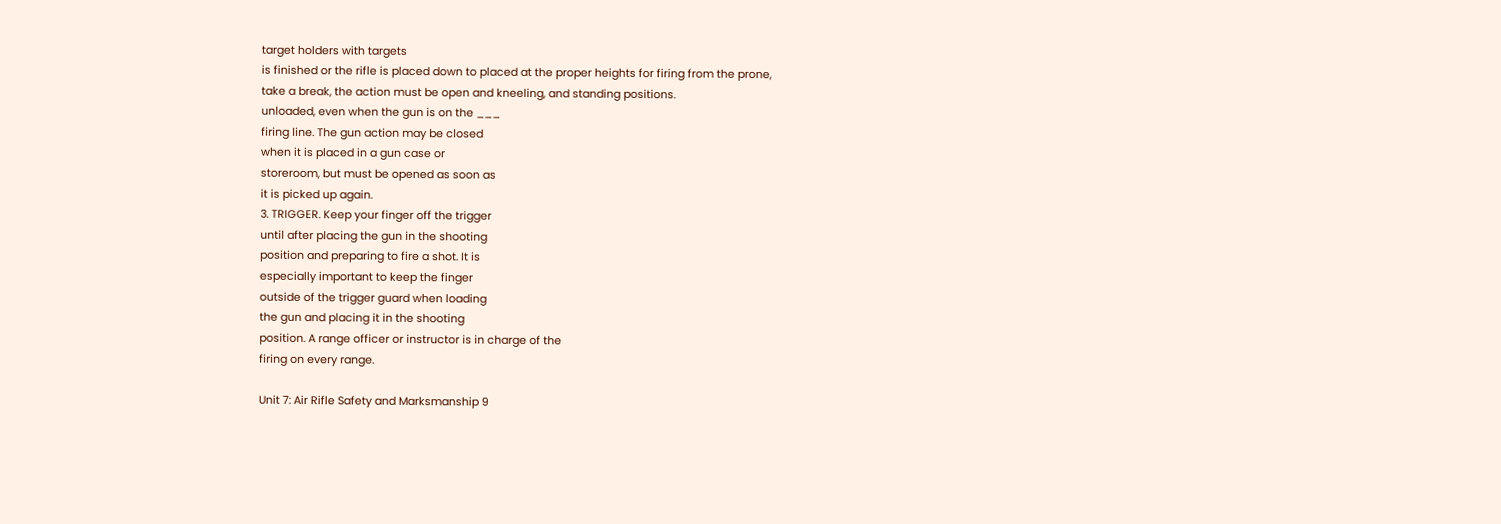target holders with targets
is finished or the rifle is placed down to placed at the proper heights for firing from the prone,
take a break, the action must be open and kneeling, and standing positions.
unloaded, even when the gun is on the ___
firing line. The gun action may be closed
when it is placed in a gun case or
storeroom, but must be opened as soon as
it is picked up again.
3. TRIGGER. Keep your finger off the trigger
until after placing the gun in the shooting
position and preparing to fire a shot. It is
especially important to keep the finger
outside of the trigger guard when loading
the gun and placing it in the shooting
position. A range officer or instructor is in charge of the
firing on every range.

Unit 7: Air Rifle Safety and Marksmanship 9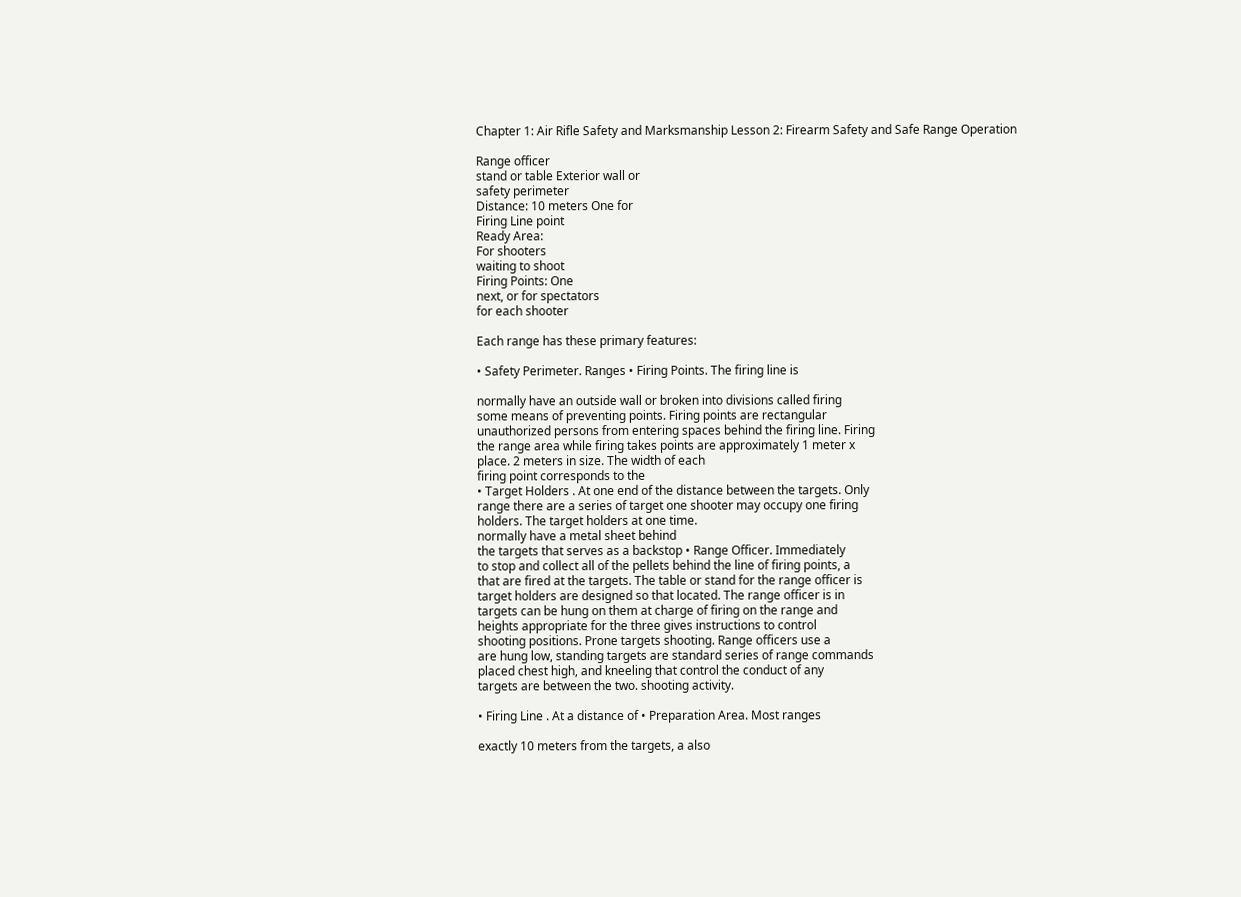Chapter 1: Air Rifle Safety and Marksmanship Lesson 2: Firearm Safety and Safe Range Operation

Range officer
stand or table Exterior wall or
safety perimeter
Distance: 10 meters One for
Firing Line point
Ready Area:
For shooters
waiting to shoot
Firing Points: One
next, or for spectators
for each shooter

Each range has these primary features:

• Safety Perimeter. Ranges • Firing Points. The firing line is

normally have an outside wall or broken into divisions called firing
some means of preventing points. Firing points are rectangular
unauthorized persons from entering spaces behind the firing line. Firing
the range area while firing takes points are approximately 1 meter x
place. 2 meters in size. The width of each
firing point corresponds to the
• Target Holders . At one end of the distance between the targets. Only
range there are a series of target one shooter may occupy one firing
holders. The target holders at one time.
normally have a metal sheet behind
the targets that serves as a backstop • Range Officer. Immediately
to stop and collect all of the pellets behind the line of firing points, a
that are fired at the targets. The table or stand for the range officer is
target holders are designed so that located. The range officer is in
targets can be hung on them at charge of firing on the range and
heights appropriate for the three gives instructions to control
shooting positions. Prone targets shooting. Range officers use a
are hung low, standing targets are standard series of range commands
placed chest high, and kneeling that control the conduct of any
targets are between the two. shooting activity.

• Firing Line . At a distance of • Preparation Area. Most ranges

exactly 10 meters from the targets, a also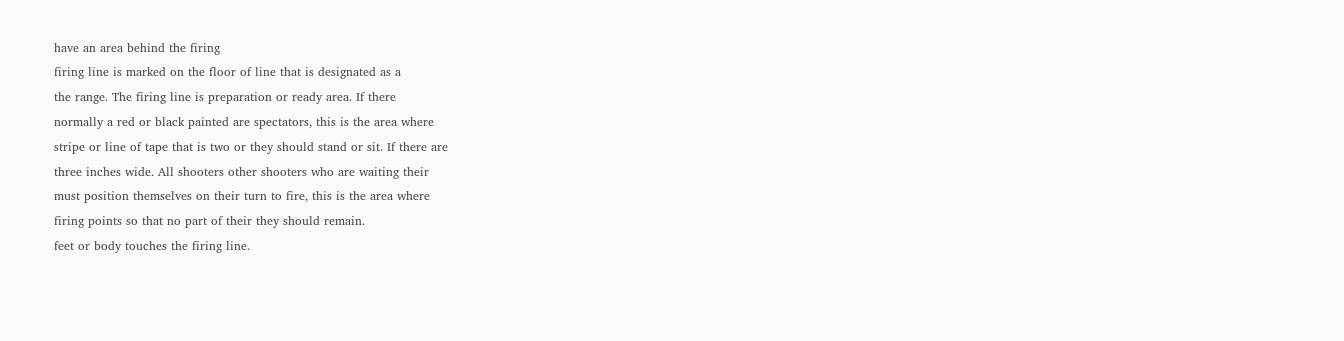have an area behind the firing
firing line is marked on the floor of line that is designated as a
the range. The firing line is preparation or ready area. If there
normally a red or black painted are spectators, this is the area where
stripe or line of tape that is two or they should stand or sit. If there are
three inches wide. All shooters other shooters who are waiting their
must position themselves on their turn to fire, this is the area where
firing points so that no part of their they should remain.
feet or body touches the firing line.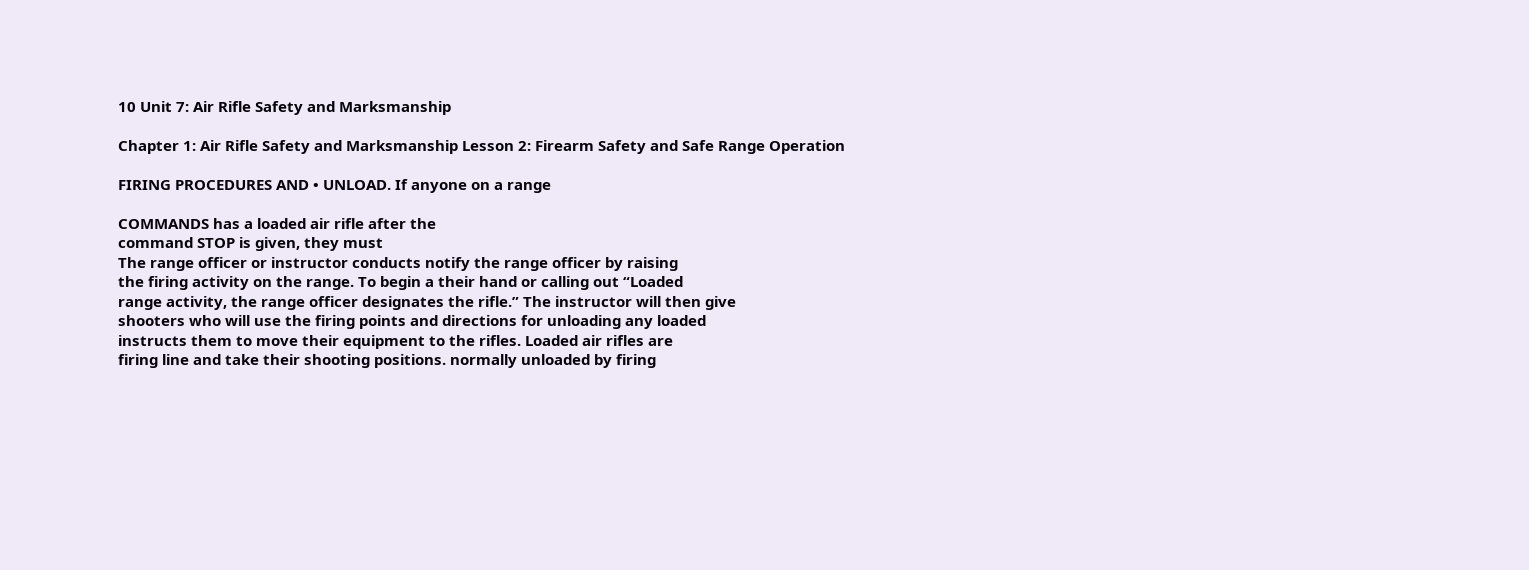10 Unit 7: Air Rifle Safety and Marksmanship

Chapter 1: Air Rifle Safety and Marksmanship Lesson 2: Firearm Safety and Safe Range Operation

FIRING PROCEDURES AND • UNLOAD. If anyone on a range

COMMANDS has a loaded air rifle after the
command STOP is given, they must
The range officer or instructor conducts notify the range officer by raising
the firing activity on the range. To begin a their hand or calling out “Loaded
range activity, the range officer designates the rifle.” The instructor will then give
shooters who will use the firing points and directions for unloading any loaded
instructs them to move their equipment to the rifles. Loaded air rifles are
firing line and take their shooting positions. normally unloaded by firing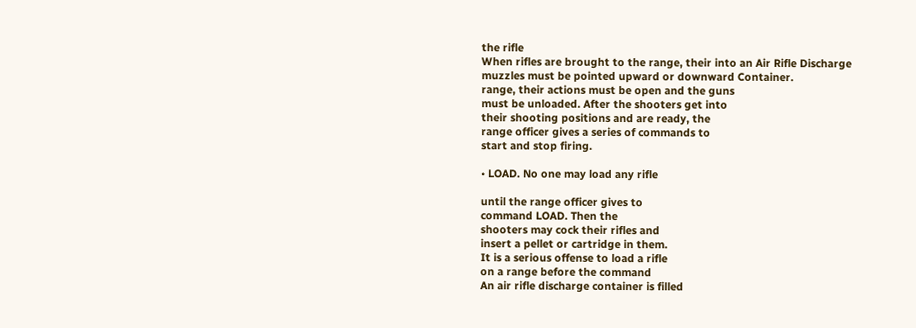the rifle
When rifles are brought to the range, their into an Air Rifle Discharge
muzzles must be pointed upward or downward Container.
range, their actions must be open and the guns
must be unloaded. After the shooters get into
their shooting positions and are ready, the
range officer gives a series of commands to
start and stop firing.

• LOAD. No one may load any rifle

until the range officer gives to
command LOAD. Then the
shooters may cock their rifles and
insert a pellet or cartridge in them.
It is a serious offense to load a rifle
on a range before the command
An air rifle discharge container is filled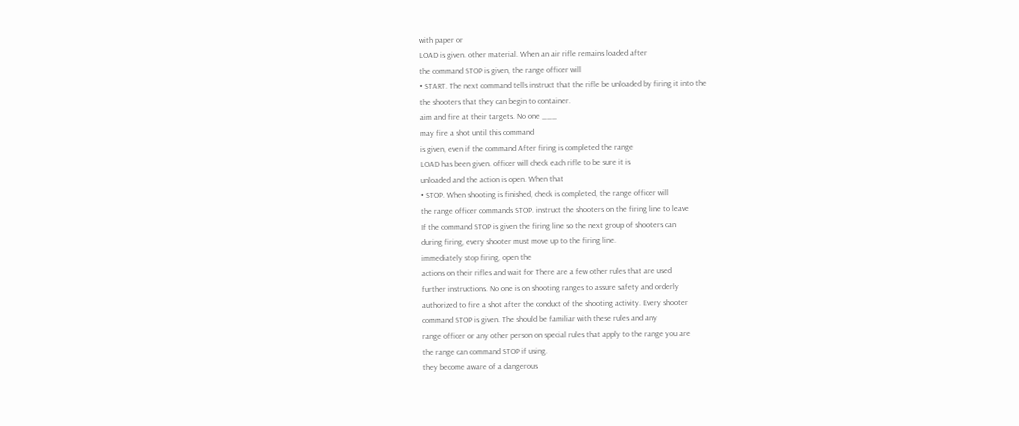with paper or
LOAD is given. other material. When an air rifle remains loaded after
the command STOP is given, the range officer will
• START. The next command tells instruct that the rifle be unloaded by firing it into the
the shooters that they can begin to container.
aim and fire at their targets. No one ___
may fire a shot until this command
is given, even if the command After firing is completed the range
LOAD has been given. officer will check each rifle to be sure it is
unloaded and the action is open. When that
• STOP. When shooting is finished, check is completed, the range officer will
the range officer commands STOP. instruct the shooters on the firing line to leave
If the command STOP is given the firing line so the next group of shooters can
during firing, every shooter must move up to the firing line.
immediately stop firing, open the
actions on their rifles and wait for There are a few other rules that are used
further instructions. No one is on shooting ranges to assure safety and orderly
authorized to fire a shot after the conduct of the shooting activity. Every shooter
command STOP is given. The should be familiar with these rules and any
range officer or any other person on special rules that apply to the range you are
the range can command STOP if using.
they become aware of a dangerous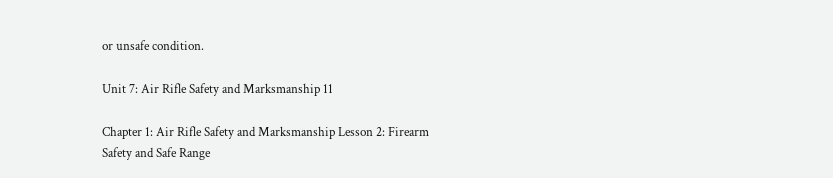or unsafe condition.

Unit 7: Air Rifle Safety and Marksmanship 11

Chapter 1: Air Rifle Safety and Marksmanship Lesson 2: Firearm Safety and Safe Range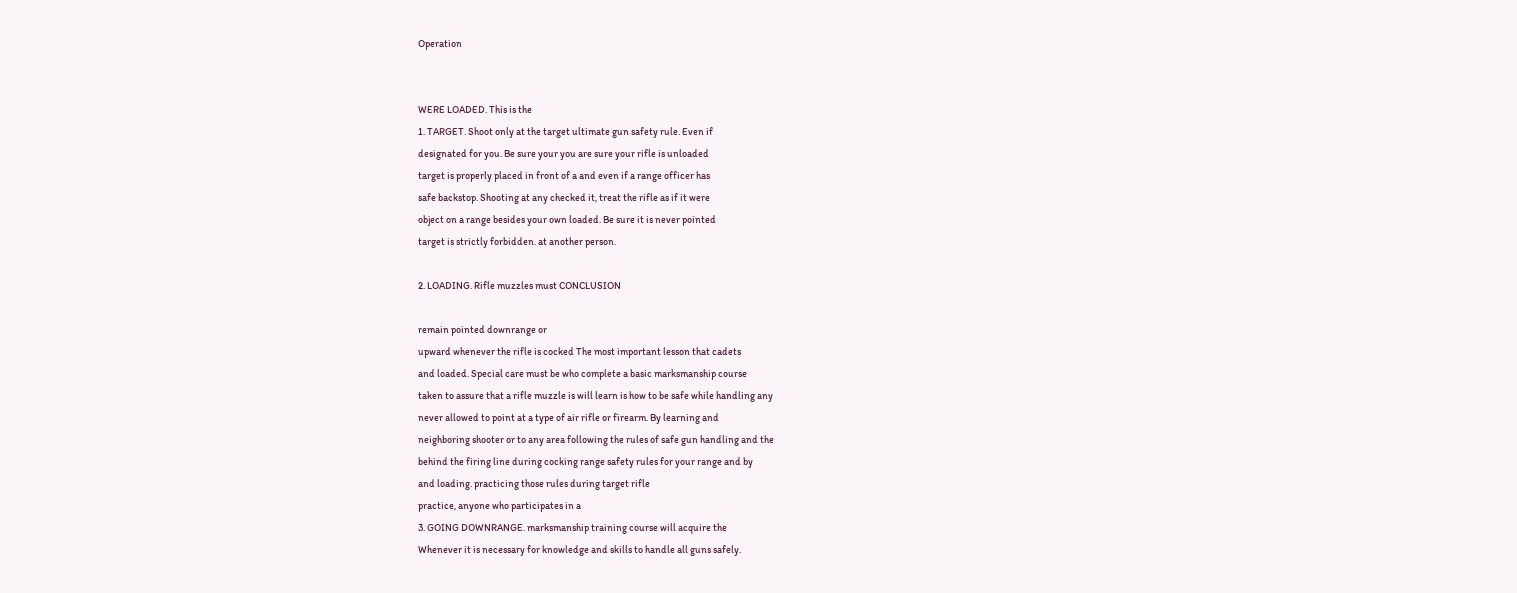Operation


WERE LOADED. This is the
1. TARGET. Shoot only at the target ultimate gun safety rule. Even if
designated for you. Be sure your you are sure your rifle is unloaded
target is properly placed in front of a and even if a range officer has
safe backstop. Shooting at any checked it, treat the rifle as if it were
object on a range besides your own loaded. Be sure it is never pointed
target is strictly forbidden. at another person.

2. LOADING. Rifle muzzles must CONCLUSION

remain pointed downrange or
upward whenever the rifle is cocked The most important lesson that cadets
and loaded. Special care must be who complete a basic marksmanship course
taken to assure that a rifle muzzle is will learn is how to be safe while handling any
never allowed to point at a type of air rifle or firearm. By learning and
neighboring shooter or to any area following the rules of safe gun handling and the
behind the firing line during cocking range safety rules for your range and by
and loading. practicing those rules during target rifle
practice, anyone who participates in a
3. GOING DOWNRANGE. marksmanship training course will acquire the
Whenever it is necessary for knowledge and skills to handle all guns safely.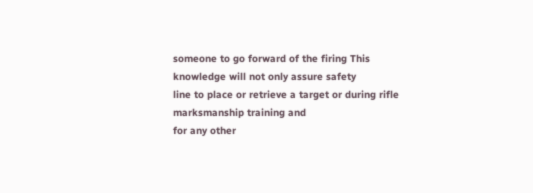someone to go forward of the firing This knowledge will not only assure safety
line to place or retrieve a target or during rifle marksmanship training and
for any other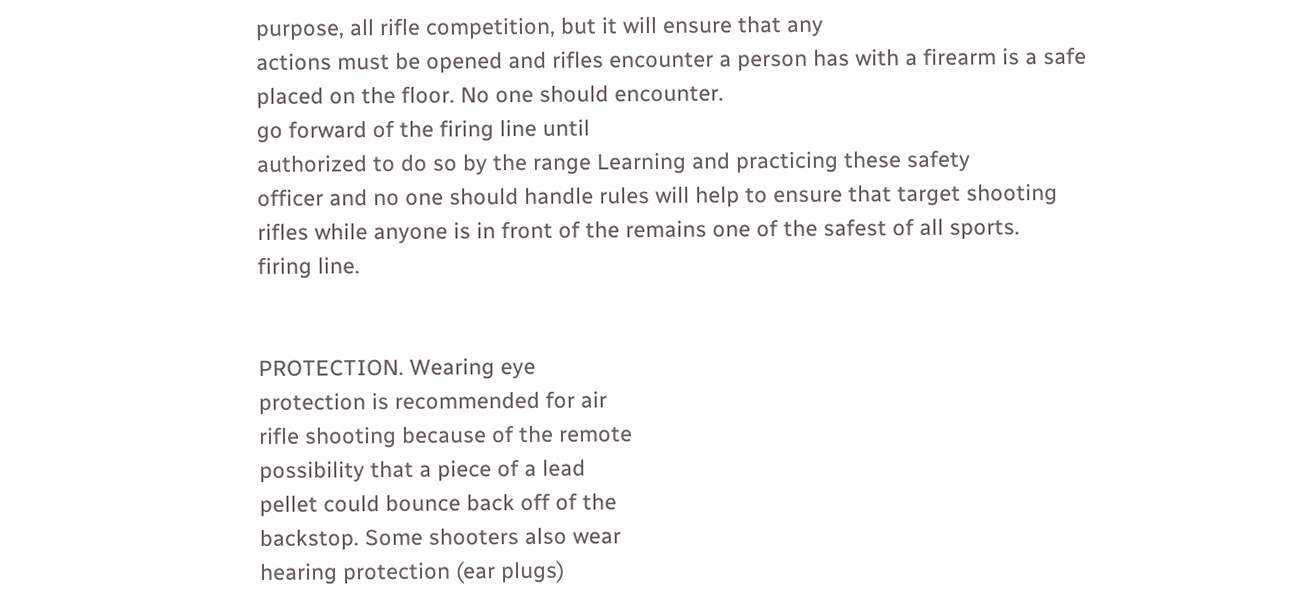purpose, all rifle competition, but it will ensure that any
actions must be opened and rifles encounter a person has with a firearm is a safe
placed on the floor. No one should encounter.
go forward of the firing line until
authorized to do so by the range Learning and practicing these safety
officer and no one should handle rules will help to ensure that target shooting
rifles while anyone is in front of the remains one of the safest of all sports.
firing line.


PROTECTION. Wearing eye
protection is recommended for air
rifle shooting because of the remote
possibility that a piece of a lead
pellet could bounce back off of the
backstop. Some shooters also wear
hearing protection (ear plugs)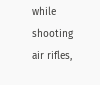while
shooting air rifles,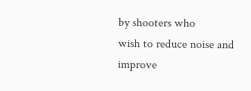by shooters who
wish to reduce noise and improve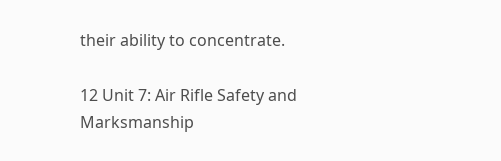their ability to concentrate.

12 Unit 7: Air Rifle Safety and Marksmanship